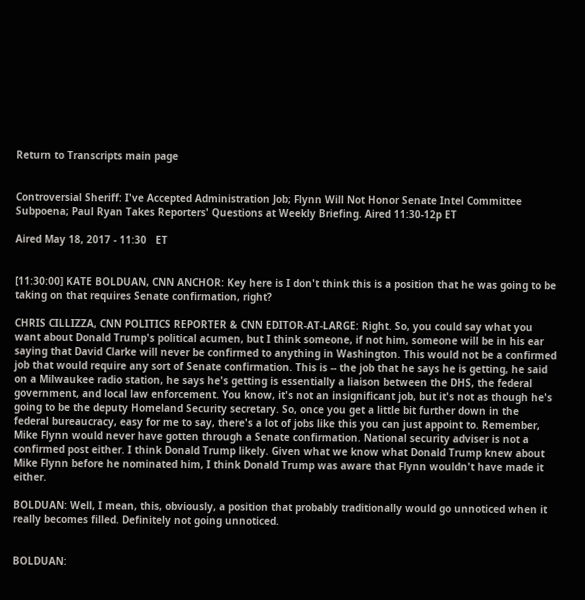Return to Transcripts main page


Controversial Sheriff: I've Accepted Administration Job; Flynn Will Not Honor Senate Intel Committee Subpoena; Paul Ryan Takes Reporters' Questions at Weekly Briefing. Aired 11:30-12p ET

Aired May 18, 2017 - 11:30   ET


[11:30:00] KATE BOLDUAN, CNN ANCHOR: Key here is I don't think this is a position that he was going to be taking on that requires Senate confirmation, right?

CHRIS CILLIZZA, CNN POLITICS REPORTER & CNN EDITOR-AT-LARGE: Right. So, you could say what you want about Donald Trump's political acumen, but I think someone, if not him, someone will be in his ear saying that David Clarke will never be confirmed to anything in Washington. This would not be a confirmed job that would require any sort of Senate confirmation. This is -- the job that he says he is getting, he said on a Milwaukee radio station, he says he's getting is essentially a liaison between the DHS, the federal government, and local law enforcement. You know, it's not an insignificant job, but it's not as though he's going to be the deputy Homeland Security secretary. So, once you get a little bit further down in the federal bureaucracy, easy for me to say, there's a lot of jobs like this you can just appoint to. Remember, Mike Flynn would never have gotten through a Senate confirmation. National security adviser is not a confirmed post either. I think Donald Trump likely. Given what we know what Donald Trump knew about Mike Flynn before he nominated him, I think Donald Trump was aware that Flynn wouldn't have made it either.

BOLDUAN: Well, I mean, this, obviously, a position that probably traditionally would go unnoticed when it really becomes filled. Definitely not going unnoticed.


BOLDUAN: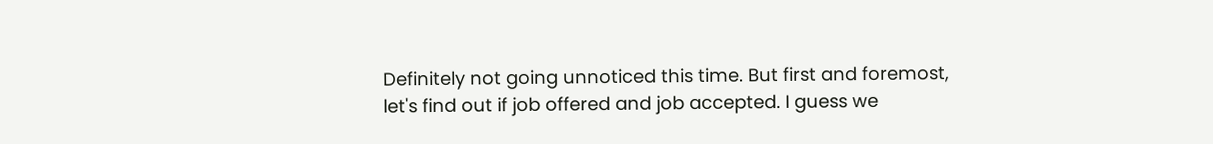Definitely not going unnoticed this time. But first and foremost, let's find out if job offered and job accepted. I guess we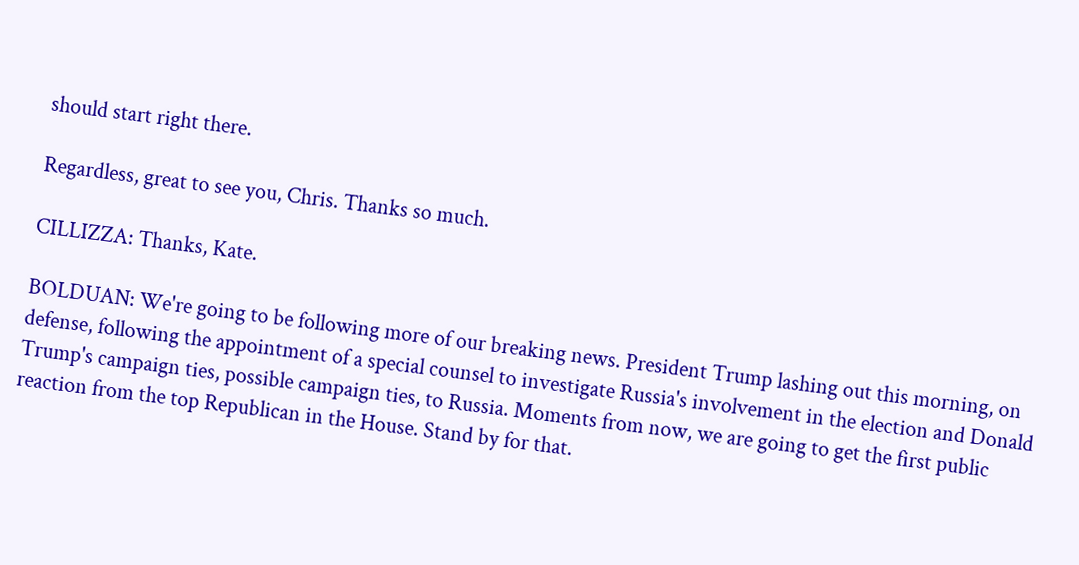should start right there.

Regardless, great to see you, Chris. Thanks so much.

CILLIZZA: Thanks, Kate.

BOLDUAN: We're going to be following more of our breaking news. President Trump lashing out this morning, on defense, following the appointment of a special counsel to investigate Russia's involvement in the election and Donald Trump's campaign ties, possible campaign ties, to Russia. Moments from now, we are going to get the first public reaction from the top Republican in the House. Stand by for that.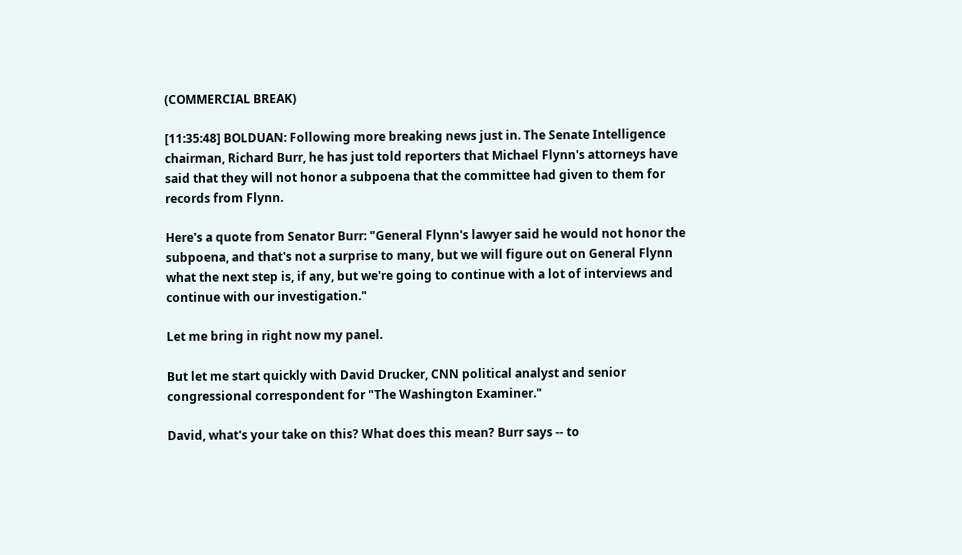(COMMERCIAL BREAK)

[11:35:48] BOLDUAN: Following more breaking news just in. The Senate Intelligence chairman, Richard Burr, he has just told reporters that Michael Flynn's attorneys have said that they will not honor a subpoena that the committee had given to them for records from Flynn.

Here's a quote from Senator Burr: "General Flynn's lawyer said he would not honor the subpoena, and that's not a surprise to many, but we will figure out on General Flynn what the next step is, if any, but we're going to continue with a lot of interviews and continue with our investigation."

Let me bring in right now my panel.

But let me start quickly with David Drucker, CNN political analyst and senior congressional correspondent for "The Washington Examiner."

David, what's your take on this? What does this mean? Burr says -- to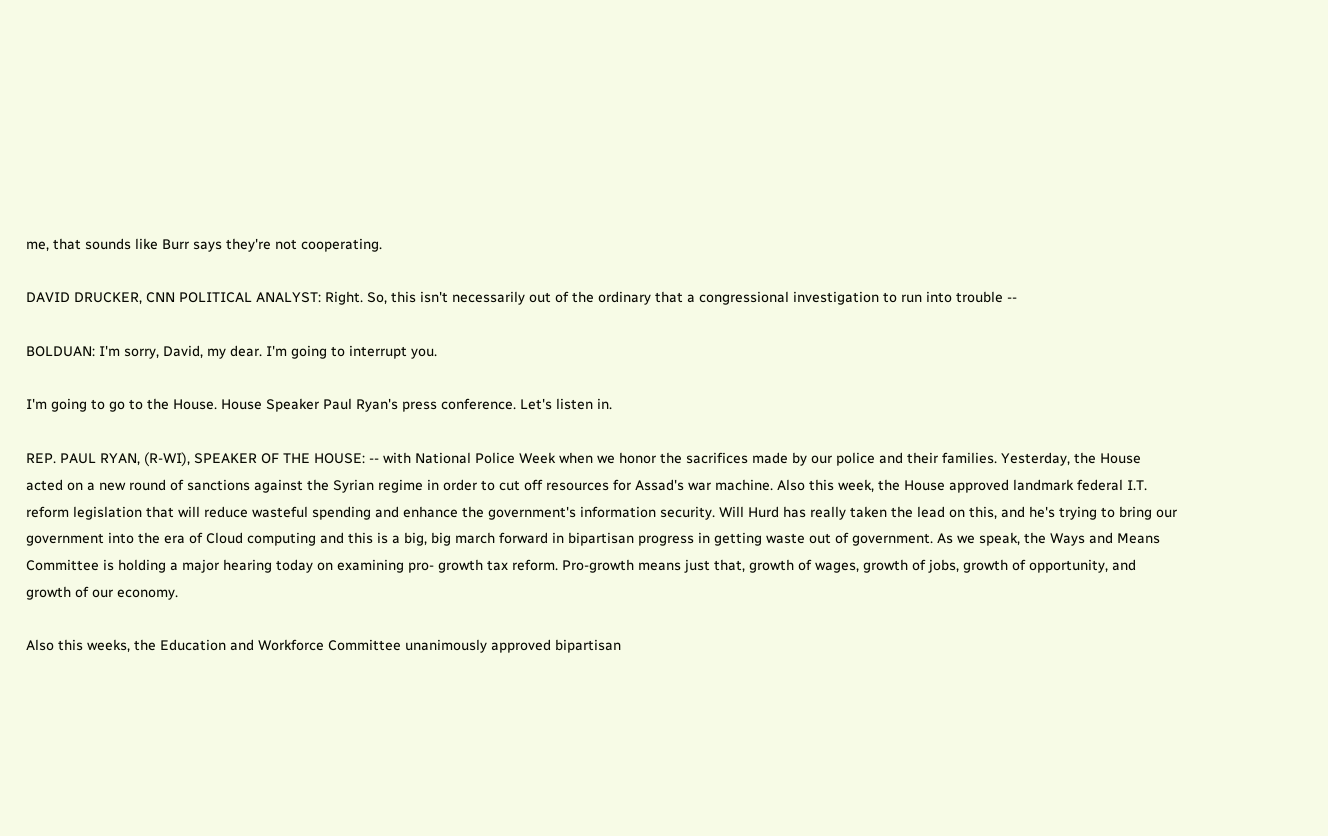me, that sounds like Burr says they're not cooperating.

DAVID DRUCKER, CNN POLITICAL ANALYST: Right. So, this isn't necessarily out of the ordinary that a congressional investigation to run into trouble --

BOLDUAN: I'm sorry, David, my dear. I'm going to interrupt you.

I'm going to go to the House. House Speaker Paul Ryan's press conference. Let's listen in.

REP. PAUL RYAN, (R-WI), SPEAKER OF THE HOUSE: -- with National Police Week when we honor the sacrifices made by our police and their families. Yesterday, the House acted on a new round of sanctions against the Syrian regime in order to cut off resources for Assad's war machine. Also this week, the House approved landmark federal I.T. reform legislation that will reduce wasteful spending and enhance the government's information security. Will Hurd has really taken the lead on this, and he's trying to bring our government into the era of Cloud computing and this is a big, big march forward in bipartisan progress in getting waste out of government. As we speak, the Ways and Means Committee is holding a major hearing today on examining pro- growth tax reform. Pro-growth means just that, growth of wages, growth of jobs, growth of opportunity, and growth of our economy.

Also this weeks, the Education and Workforce Committee unanimously approved bipartisan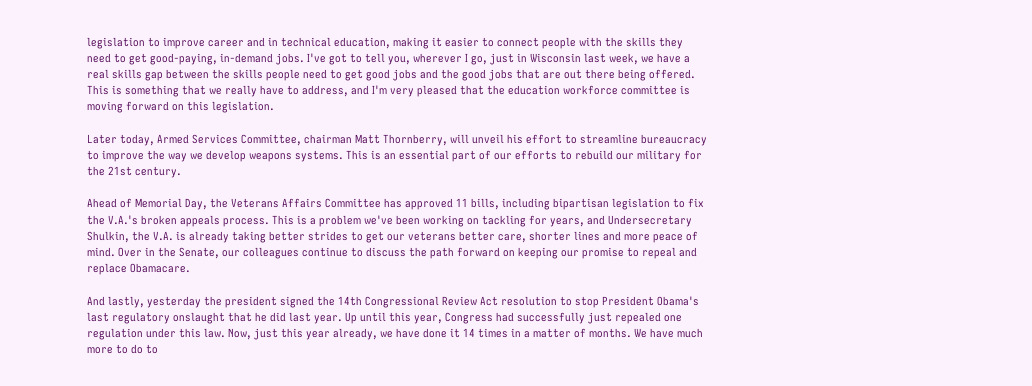legislation to improve career and in technical education, making it easier to connect people with the skills they need to get good-paying, in-demand jobs. I've got to tell you, wherever I go, just in Wisconsin last week, we have a real skills gap between the skills people need to get good jobs and the good jobs that are out there being offered. This is something that we really have to address, and I'm very pleased that the education workforce committee is moving forward on this legislation.

Later today, Armed Services Committee, chairman Matt Thornberry, will unveil his effort to streamline bureaucracy to improve the way we develop weapons systems. This is an essential part of our efforts to rebuild our military for the 21st century.

Ahead of Memorial Day, the Veterans Affairs Committee has approved 11 bills, including bipartisan legislation to fix the V.A.'s broken appeals process. This is a problem we've been working on tackling for years, and Undersecretary Shulkin, the V.A. is already taking better strides to get our veterans better care, shorter lines and more peace of mind. Over in the Senate, our colleagues continue to discuss the path forward on keeping our promise to repeal and replace Obamacare.

And lastly, yesterday the president signed the 14th Congressional Review Act resolution to stop President Obama's last regulatory onslaught that he did last year. Up until this year, Congress had successfully just repealed one regulation under this law. Now, just this year already, we have done it 14 times in a matter of months. We have much more to do to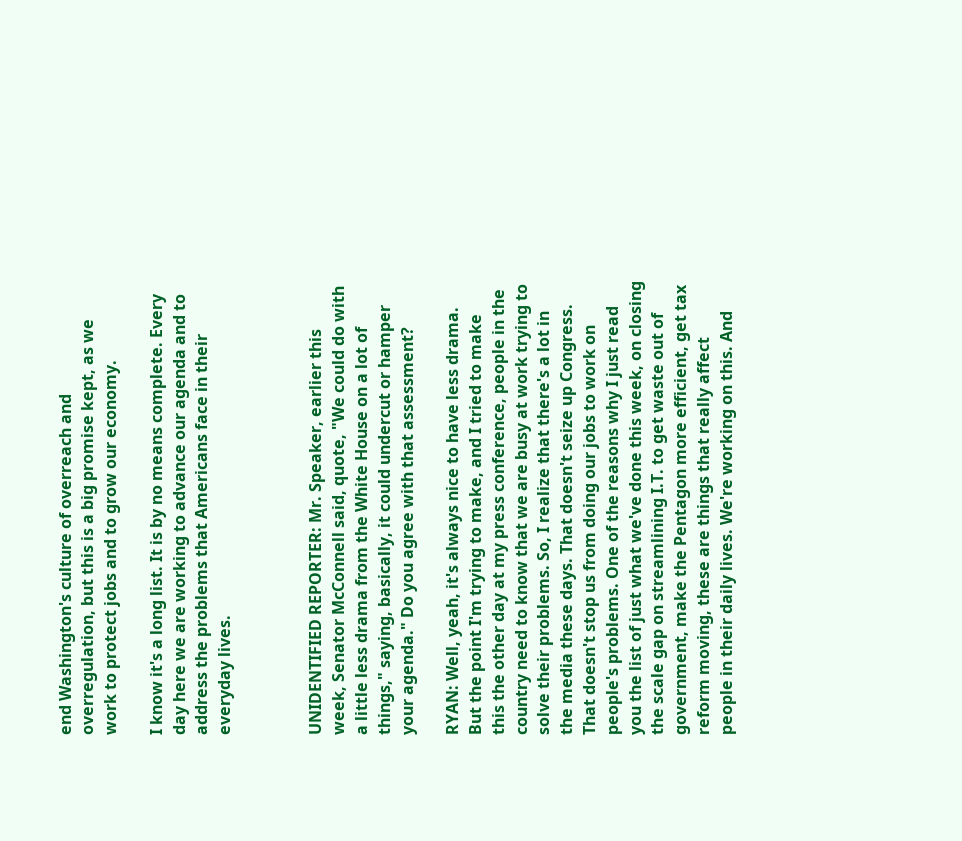end Washington's culture of overreach and overregulation, but this is a big promise kept, as we work to protect jobs and to grow our economy.

I know it's a long list. It is by no means complete. Every day here we are working to advance our agenda and to address the problems that Americans face in their everyday lives.



UNIDENTIFIED REPORTER: Mr. Speaker, earlier this week, Senator McConnell said, quote, "We could do with a little less drama from the White House on a lot of things," saying, basically, it could undercut or hamper your agenda." Do you agree with that assessment?

RYAN: Well, yeah, it's always nice to have less drama. But the point I'm trying to make, and I tried to make this the other day at my press conference, people in the country need to know that we are busy at work trying to solve their problems. So, I realize that there's a lot in the media these days. That doesn't seize up Congress. That doesn't stop us from doing our jobs to work on people's problems. One of the reasons why I just read you the list of just what we've done this week, on closing the scale gap on streamlining I.T. to get waste out of government, make the Pentagon more efficient, get tax reform moving, these are things that really affect people in their daily lives. We're working on this. And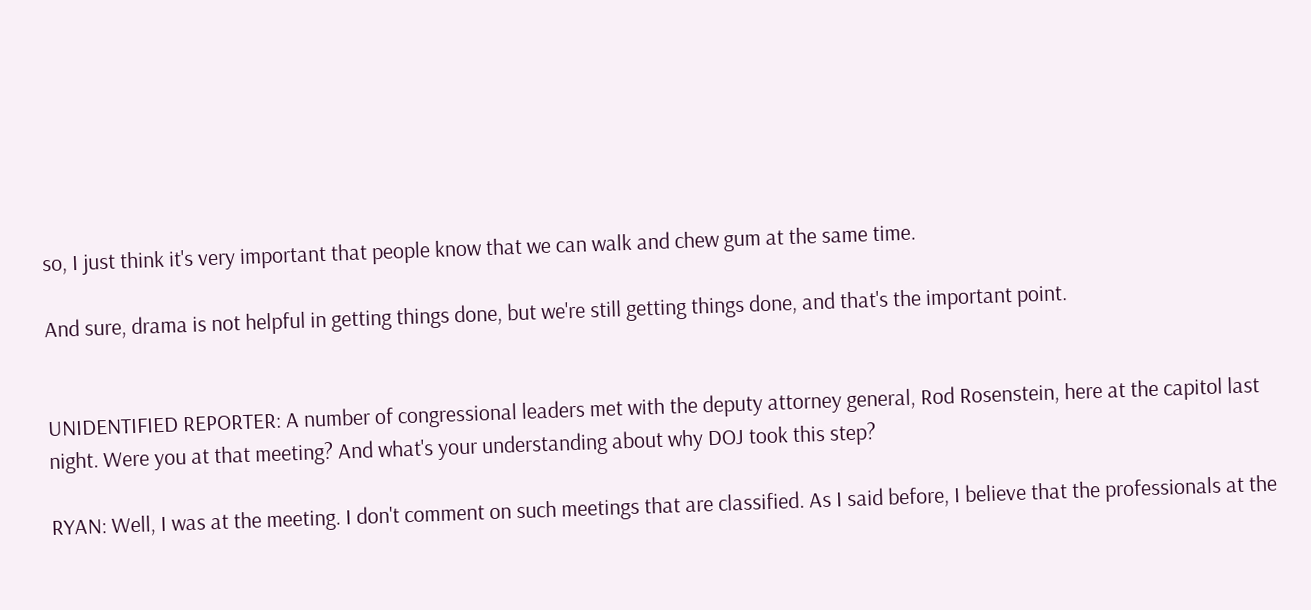so, I just think it's very important that people know that we can walk and chew gum at the same time.

And sure, drama is not helpful in getting things done, but we're still getting things done, and that's the important point.


UNIDENTIFIED REPORTER: A number of congressional leaders met with the deputy attorney general, Rod Rosenstein, here at the capitol last night. Were you at that meeting? And what's your understanding about why DOJ took this step?

RYAN: Well, I was at the meeting. I don't comment on such meetings that are classified. As I said before, I believe that the professionals at the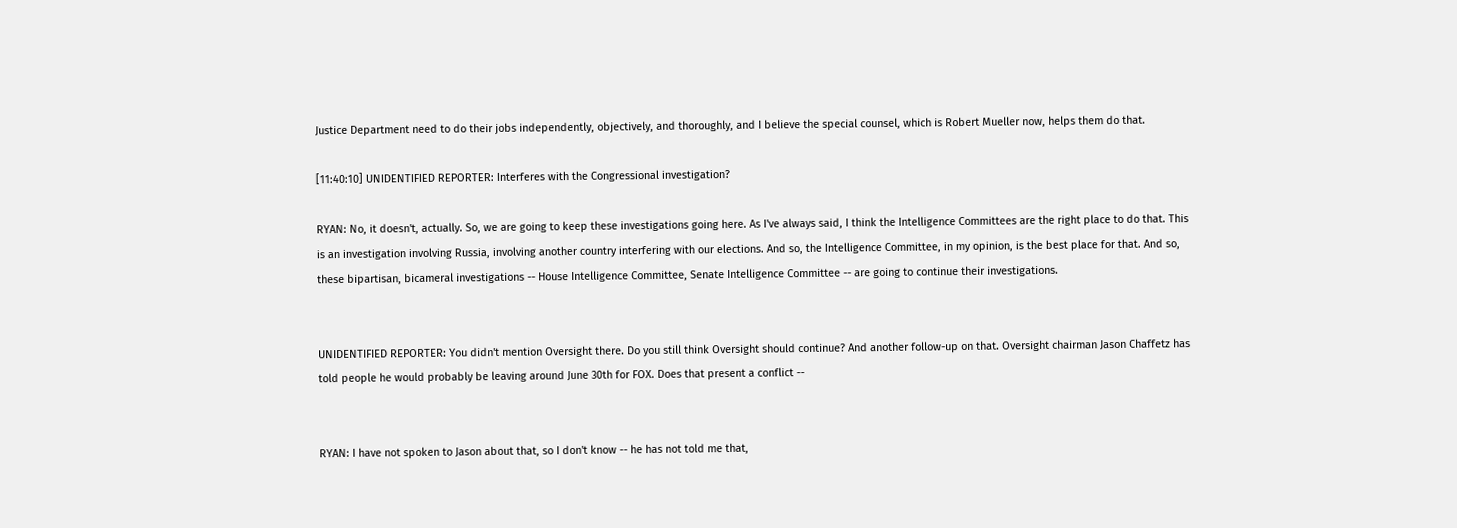Justice Department need to do their jobs independently, objectively, and thoroughly, and I believe the special counsel, which is Robert Mueller now, helps them do that.

[11:40:10] UNIDENTIFIED REPORTER: Interferes with the Congressional investigation?

RYAN: No, it doesn't, actually. So, we are going to keep these investigations going here. As I've always said, I think the Intelligence Committees are the right place to do that. This is an investigation involving Russia, involving another country interfering with our elections. And so, the Intelligence Committee, in my opinion, is the best place for that. And so, these bipartisan, bicameral investigations -- House Intelligence Committee, Senate Intelligence Committee -- are going to continue their investigations.


UNIDENTIFIED REPORTER: You didn't mention Oversight there. Do you still think Oversight should continue? And another follow-up on that. Oversight chairman Jason Chaffetz has told people he would probably be leaving around June 30th for FOX. Does that present a conflict --


RYAN: I have not spoken to Jason about that, so I don't know -- he has not told me that,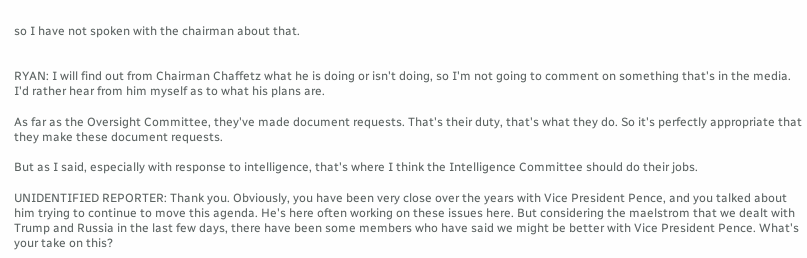so I have not spoken with the chairman about that.


RYAN: I will find out from Chairman Chaffetz what he is doing or isn't doing, so I'm not going to comment on something that's in the media. I'd rather hear from him myself as to what his plans are.

As far as the Oversight Committee, they've made document requests. That's their duty, that's what they do. So it's perfectly appropriate that they make these document requests.

But as I said, especially with response to intelligence, that's where I think the Intelligence Committee should do their jobs.

UNIDENTIFIED REPORTER: Thank you. Obviously, you have been very close over the years with Vice President Pence, and you talked about him trying to continue to move this agenda. He's here often working on these issues here. But considering the maelstrom that we dealt with Trump and Russia in the last few days, there have been some members who have said we might be better with Vice President Pence. What's your take on this?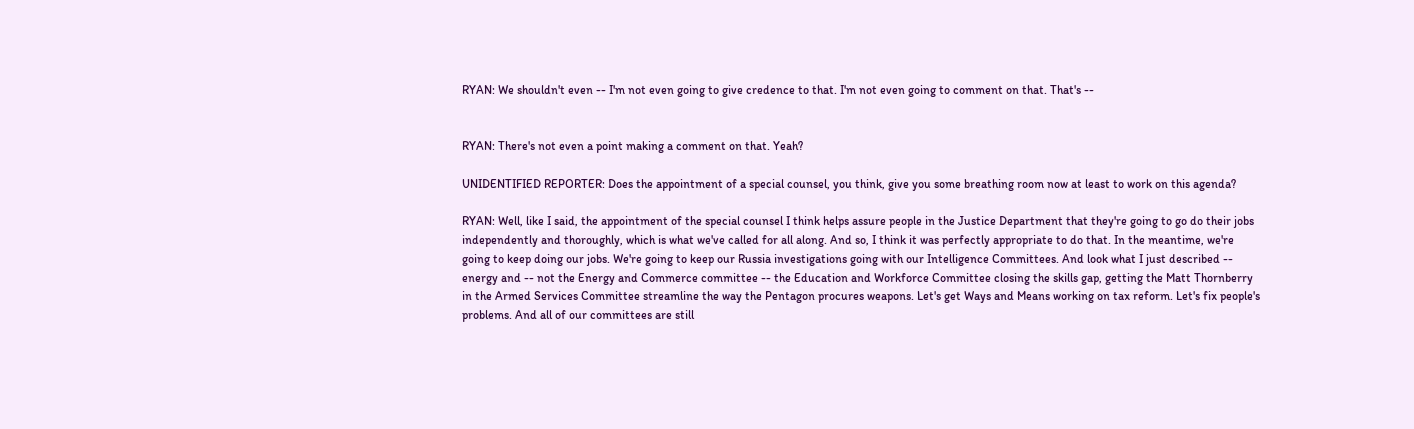RYAN: We shouldn't even -- I'm not even going to give credence to that. I'm not even going to comment on that. That's --


RYAN: There's not even a point making a comment on that. Yeah?

UNIDENTIFIED REPORTER: Does the appointment of a special counsel, you think, give you some breathing room now at least to work on this agenda?

RYAN: Well, like I said, the appointment of the special counsel I think helps assure people in the Justice Department that they're going to go do their jobs independently and thoroughly, which is what we've called for all along. And so, I think it was perfectly appropriate to do that. In the meantime, we're going to keep doing our jobs. We're going to keep our Russia investigations going with our Intelligence Committees. And look what I just described -- energy and -- not the Energy and Commerce committee -- the Education and Workforce Committee closing the skills gap, getting the Matt Thornberry in the Armed Services Committee streamline the way the Pentagon procures weapons. Let's get Ways and Means working on tax reform. Let's fix people's problems. And all of our committees are still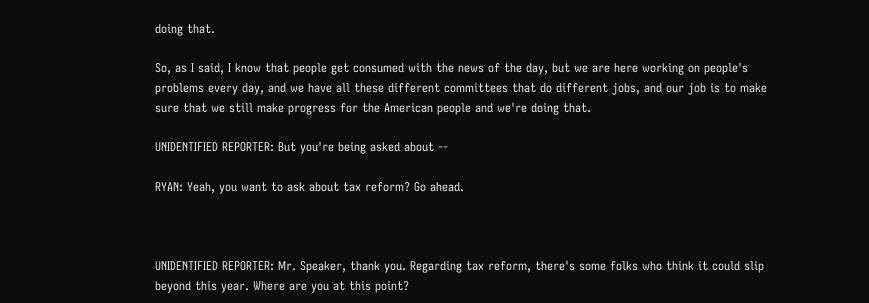doing that.

So, as I said, I know that people get consumed with the news of the day, but we are here working on people's problems every day, and we have all these different committees that do different jobs, and our job is to make sure that we still make progress for the American people and we're doing that.

UNIDENTIFIED REPORTER: But you're being asked about --

RYAN: Yeah, you want to ask about tax reform? Go ahead.



UNIDENTIFIED REPORTER: Mr. Speaker, thank you. Regarding tax reform, there's some folks who think it could slip beyond this year. Where are you at this point?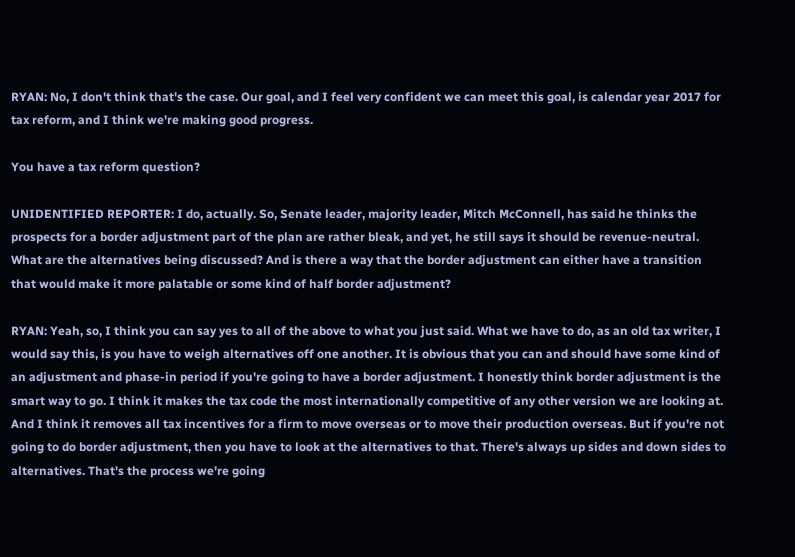RYAN: No, I don't think that's the case. Our goal, and I feel very confident we can meet this goal, is calendar year 2017 for tax reform, and I think we're making good progress.

You have a tax reform question?

UNIDENTIFIED REPORTER: I do, actually. So, Senate leader, majority leader, Mitch McConnell, has said he thinks the prospects for a border adjustment part of the plan are rather bleak, and yet, he still says it should be revenue-neutral. What are the alternatives being discussed? And is there a way that the border adjustment can either have a transition that would make it more palatable or some kind of half border adjustment?

RYAN: Yeah, so, I think you can say yes to all of the above to what you just said. What we have to do, as an old tax writer, I would say this, is you have to weigh alternatives off one another. It is obvious that you can and should have some kind of an adjustment and phase-in period if you're going to have a border adjustment. I honestly think border adjustment is the smart way to go. I think it makes the tax code the most internationally competitive of any other version we are looking at. And I think it removes all tax incentives for a firm to move overseas or to move their production overseas. But if you're not going to do border adjustment, then you have to look at the alternatives to that. There's always up sides and down sides to alternatives. That's the process we're going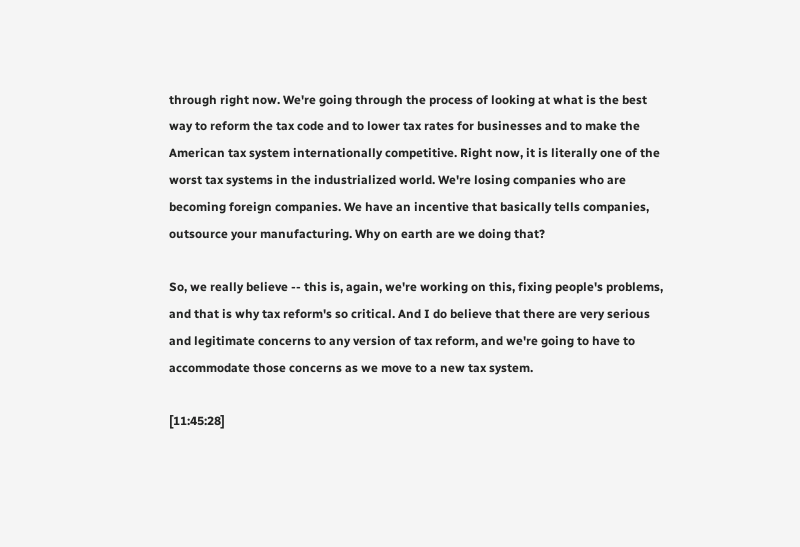through right now. We're going through the process of looking at what is the best way to reform the tax code and to lower tax rates for businesses and to make the American tax system internationally competitive. Right now, it is literally one of the worst tax systems in the industrialized world. We're losing companies who are becoming foreign companies. We have an incentive that basically tells companies, outsource your manufacturing. Why on earth are we doing that?

So, we really believe -- this is, again, we're working on this, fixing people's problems, and that is why tax reform's so critical. And I do believe that there are very serious and legitimate concerns to any version of tax reform, and we're going to have to accommodate those concerns as we move to a new tax system.

[11:45:28]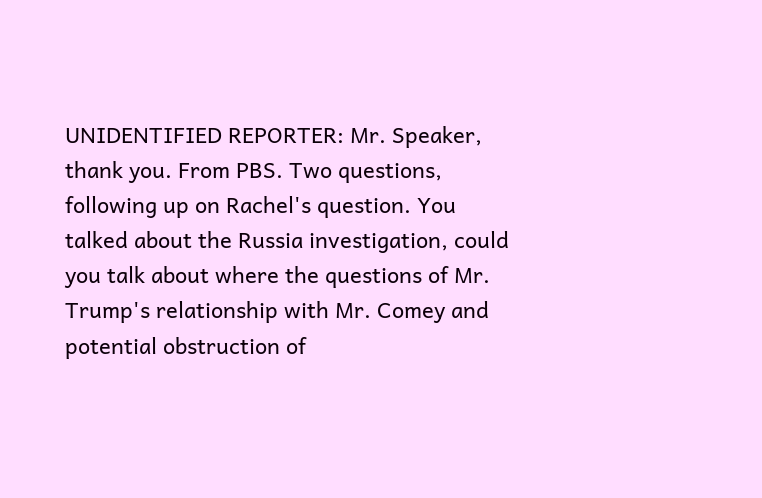UNIDENTIFIED REPORTER: Mr. Speaker, thank you. From PBS. Two questions, following up on Rachel's question. You talked about the Russia investigation, could you talk about where the questions of Mr. Trump's relationship with Mr. Comey and potential obstruction of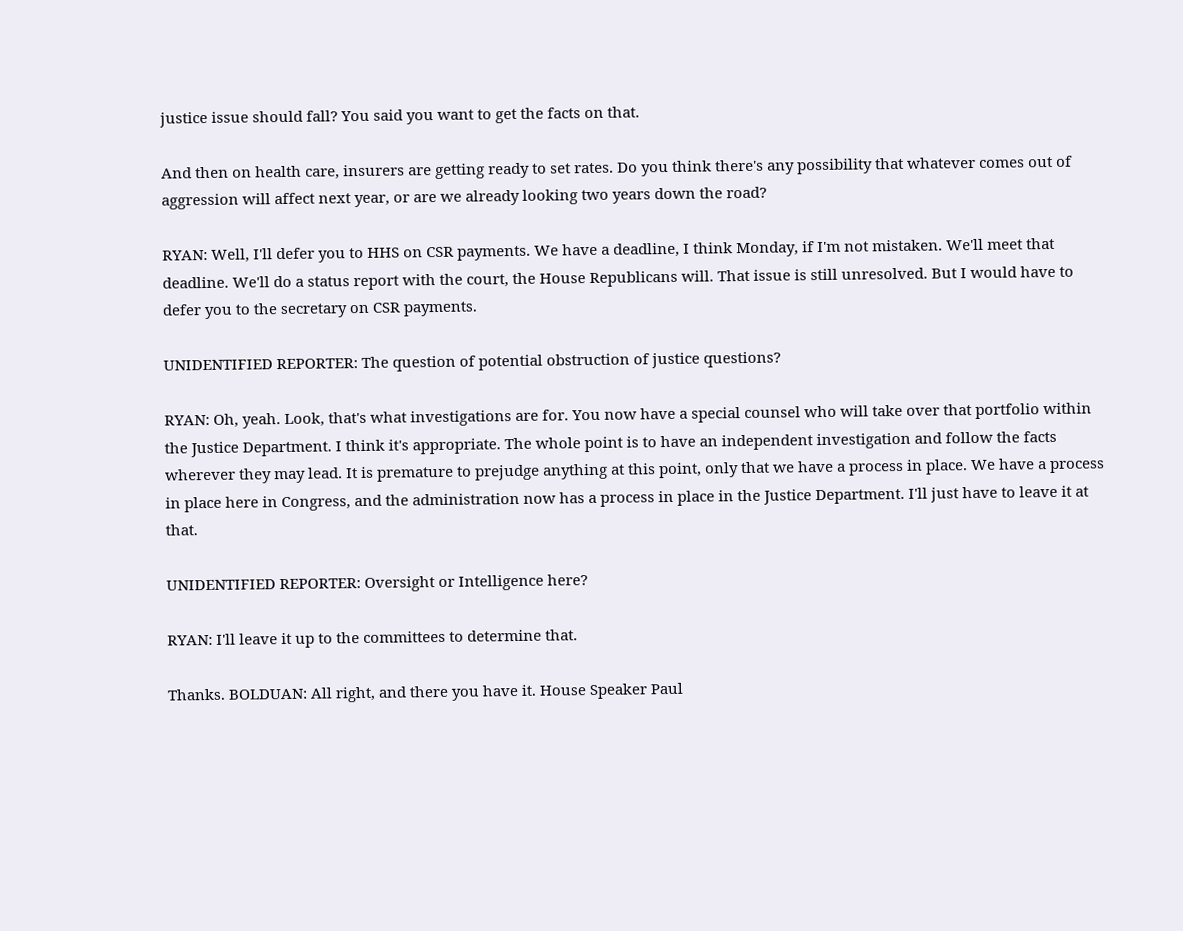justice issue should fall? You said you want to get the facts on that.

And then on health care, insurers are getting ready to set rates. Do you think there's any possibility that whatever comes out of aggression will affect next year, or are we already looking two years down the road?

RYAN: Well, I'll defer you to HHS on CSR payments. We have a deadline, I think Monday, if I'm not mistaken. We'll meet that deadline. We'll do a status report with the court, the House Republicans will. That issue is still unresolved. But I would have to defer you to the secretary on CSR payments.

UNIDENTIFIED REPORTER: The question of potential obstruction of justice questions?

RYAN: Oh, yeah. Look, that's what investigations are for. You now have a special counsel who will take over that portfolio within the Justice Department. I think it's appropriate. The whole point is to have an independent investigation and follow the facts wherever they may lead. It is premature to prejudge anything at this point, only that we have a process in place. We have a process in place here in Congress, and the administration now has a process in place in the Justice Department. I'll just have to leave it at that.

UNIDENTIFIED REPORTER: Oversight or Intelligence here?

RYAN: I'll leave it up to the committees to determine that.

Thanks. BOLDUAN: All right, and there you have it. House Speaker Paul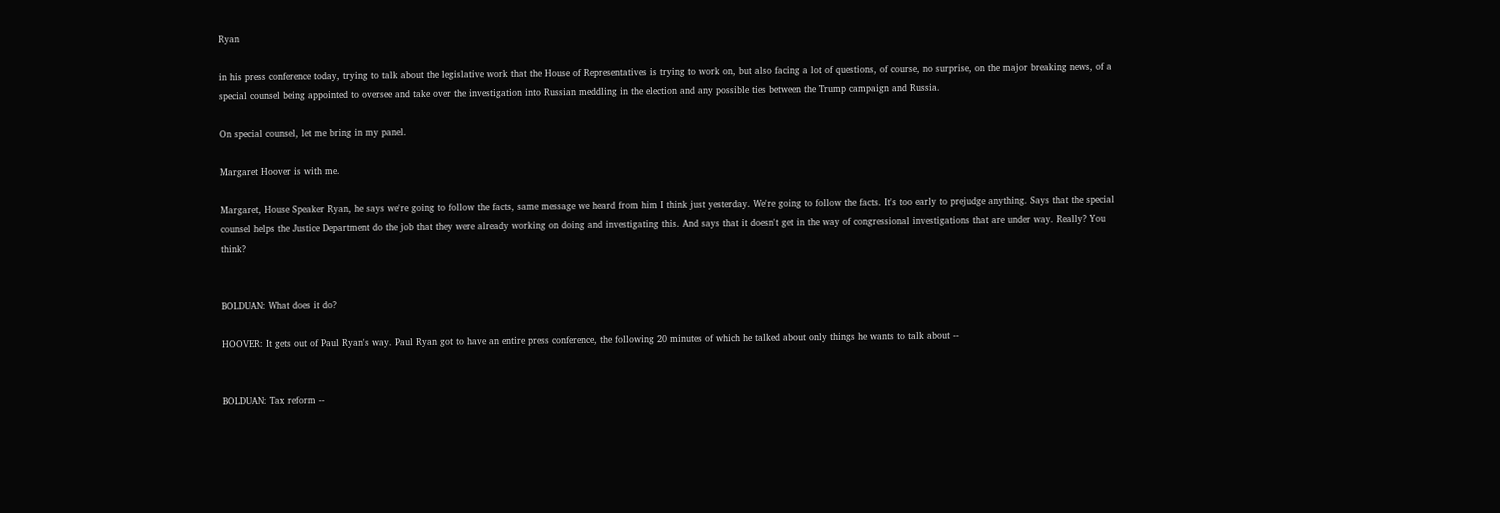Ryan

in his press conference today, trying to talk about the legislative work that the House of Representatives is trying to work on, but also facing a lot of questions, of course, no surprise, on the major breaking news, of a special counsel being appointed to oversee and take over the investigation into Russian meddling in the election and any possible ties between the Trump campaign and Russia.

On special counsel, let me bring in my panel.

Margaret Hoover is with me.

Margaret, House Speaker Ryan, he says we're going to follow the facts, same message we heard from him I think just yesterday. We're going to follow the facts. It's too early to prejudge anything. Says that the special counsel helps the Justice Department do the job that they were already working on doing and investigating this. And says that it doesn't get in the way of congressional investigations that are under way. Really? You think?


BOLDUAN: What does it do?

HOOVER: It gets out of Paul Ryan's way. Paul Ryan got to have an entire press conference, the following 20 minutes of which he talked about only things he wants to talk about --


BOLDUAN: Tax reform --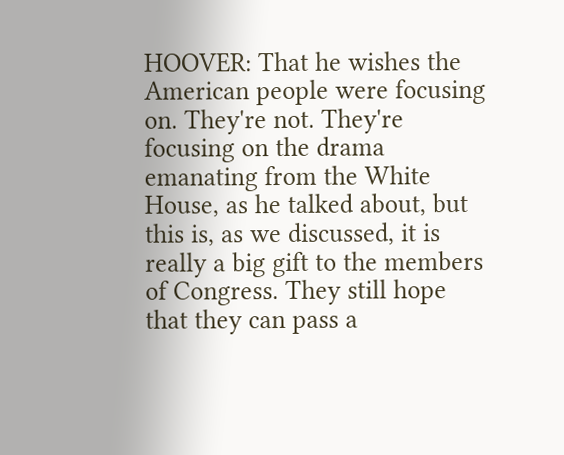HOOVER: That he wishes the American people were focusing on. They're not. They're focusing on the drama emanating from the White House, as he talked about, but this is, as we discussed, it is really a big gift to the members of Congress. They still hope that they can pass a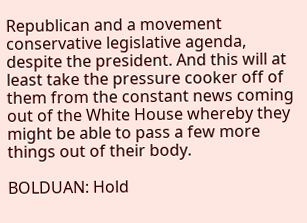Republican and a movement conservative legislative agenda, despite the president. And this will at least take the pressure cooker off of them from the constant news coming out of the White House whereby they might be able to pass a few more things out of their body.

BOLDUAN: Hold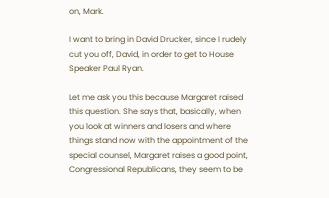on, Mark.

I want to bring in David Drucker, since I rudely cut you off, David, in order to get to House Speaker Paul Ryan.

Let me ask you this because Margaret raised this question. She says that, basically, when you look at winners and losers and where things stand now with the appointment of the special counsel, Margaret raises a good point, Congressional Republicans, they seem to be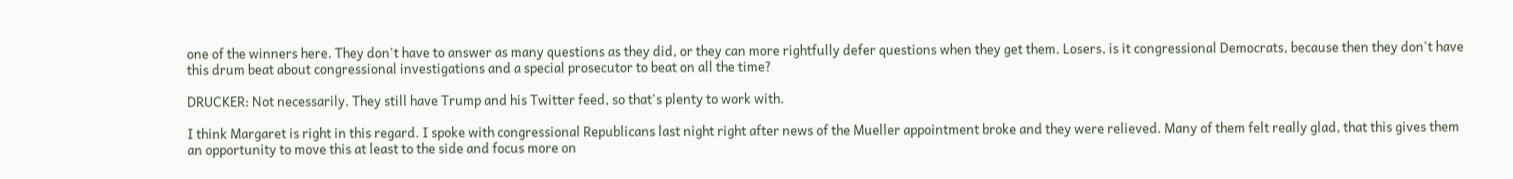one of the winners here. They don't have to answer as many questions as they did, or they can more rightfully defer questions when they get them. Losers, is it congressional Democrats, because then they don't have this drum beat about congressional investigations and a special prosecutor to beat on all the time?

DRUCKER: Not necessarily. They still have Trump and his Twitter feed, so that's plenty to work with.

I think Margaret is right in this regard. I spoke with congressional Republicans last night right after news of the Mueller appointment broke and they were relieved. Many of them felt really glad, that this gives them an opportunity to move this at least to the side and focus more on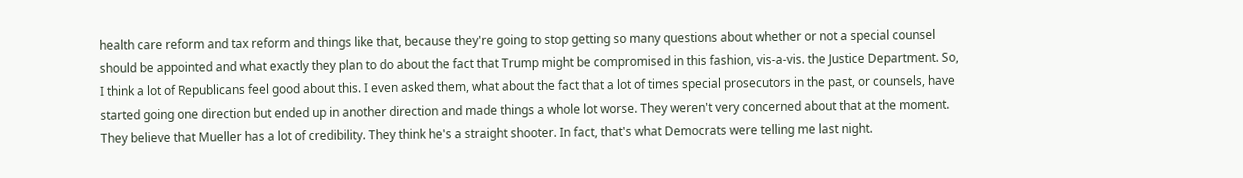health care reform and tax reform and things like that, because they're going to stop getting so many questions about whether or not a special counsel should be appointed and what exactly they plan to do about the fact that Trump might be compromised in this fashion, vis-a-vis. the Justice Department. So, I think a lot of Republicans feel good about this. I even asked them, what about the fact that a lot of times special prosecutors in the past, or counsels, have started going one direction but ended up in another direction and made things a whole lot worse. They weren't very concerned about that at the moment. They believe that Mueller has a lot of credibility. They think he's a straight shooter. In fact, that's what Democrats were telling me last night.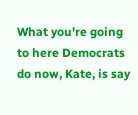What you're going to here Democrats do now, Kate, is say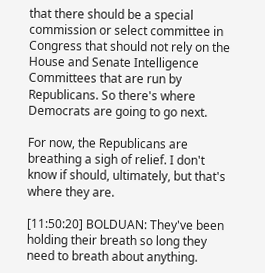that there should be a special commission or select committee in Congress that should not rely on the House and Senate Intelligence Committees that are run by Republicans. So there's where Democrats are going to go next.

For now, the Republicans are breathing a sigh of relief. I don't know if should, ultimately, but that's where they are.

[11:50:20] BOLDUAN: They've been holding their breath so long they need to breath about anything.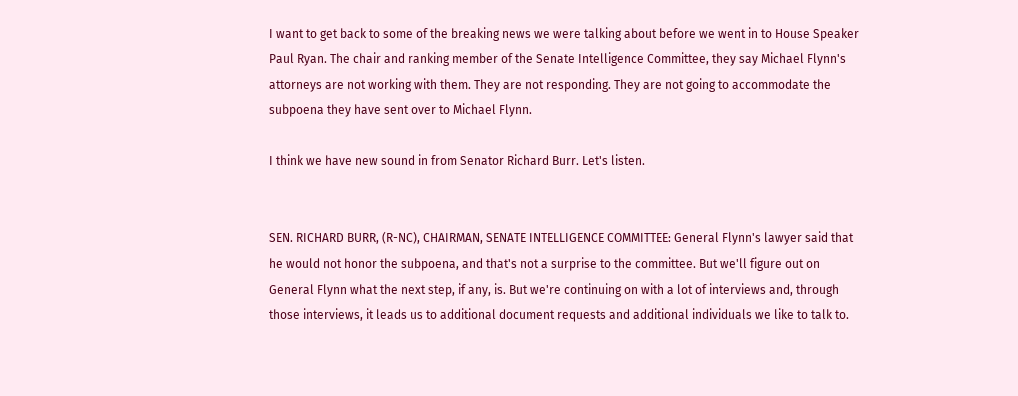I want to get back to some of the breaking news we were talking about before we went in to House Speaker Paul Ryan. The chair and ranking member of the Senate Intelligence Committee, they say Michael Flynn's attorneys are not working with them. They are not responding. They are not going to accommodate the subpoena they have sent over to Michael Flynn.

I think we have new sound in from Senator Richard Burr. Let's listen.


SEN. RICHARD BURR, (R-NC), CHAIRMAN, SENATE INTELLIGENCE COMMITTEE: General Flynn's lawyer said that he would not honor the subpoena, and that's not a surprise to the committee. But we'll figure out on General Flynn what the next step, if any, is. But we're continuing on with a lot of interviews and, through those interviews, it leads us to additional document requests and additional individuals we like to talk to.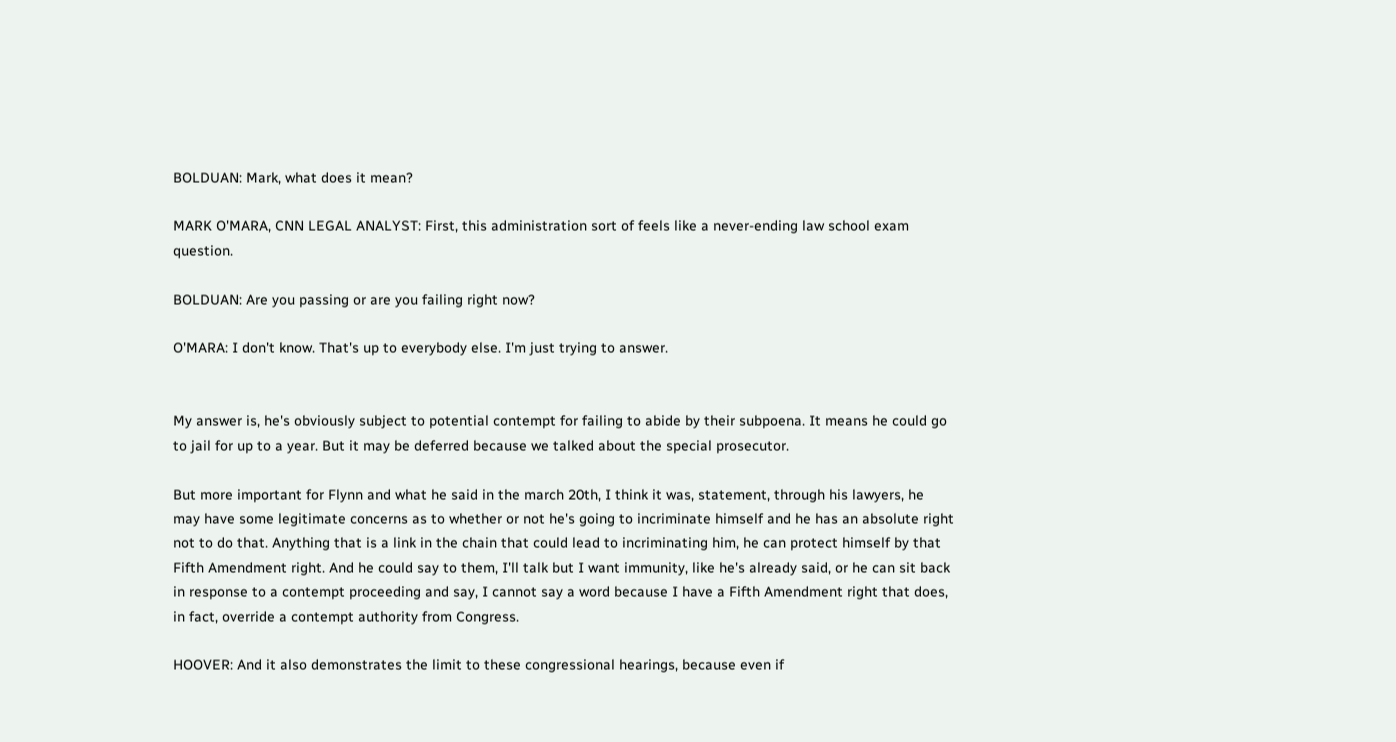BOLDUAN: Mark, what does it mean?

MARK O'MARA, CNN LEGAL ANALYST: First, this administration sort of feels like a never-ending law school exam question.

BOLDUAN: Are you passing or are you failing right now?

O'MARA: I don't know. That's up to everybody else. I'm just trying to answer.


My answer is, he's obviously subject to potential contempt for failing to abide by their subpoena. It means he could go to jail for up to a year. But it may be deferred because we talked about the special prosecutor.

But more important for Flynn and what he said in the march 20th, I think it was, statement, through his lawyers, he may have some legitimate concerns as to whether or not he's going to incriminate himself and he has an absolute right not to do that. Anything that is a link in the chain that could lead to incriminating him, he can protect himself by that Fifth Amendment right. And he could say to them, I'll talk but I want immunity, like he's already said, or he can sit back in response to a contempt proceeding and say, I cannot say a word because I have a Fifth Amendment right that does, in fact, override a contempt authority from Congress.

HOOVER: And it also demonstrates the limit to these congressional hearings, because even if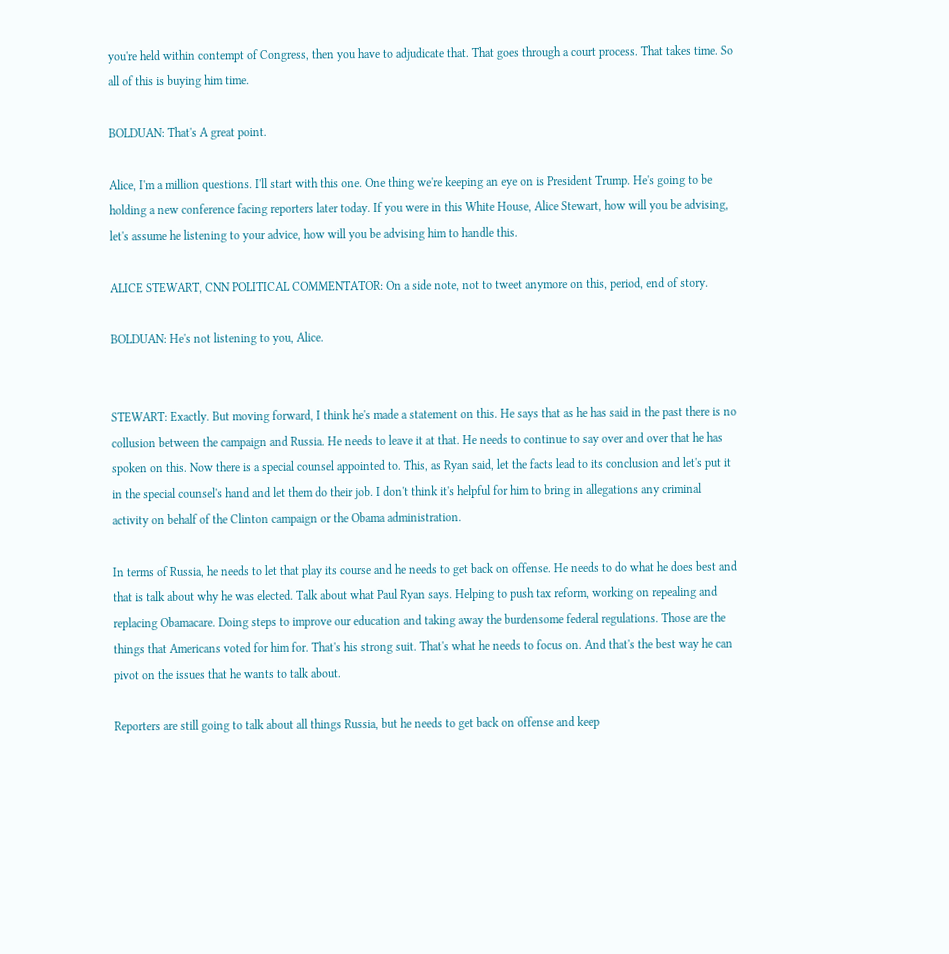you're held within contempt of Congress, then you have to adjudicate that. That goes through a court process. That takes time. So all of this is buying him time.

BOLDUAN: That's A great point.

Alice, I'm a million questions. I'll start with this one. One thing we're keeping an eye on is President Trump. He's going to be holding a new conference facing reporters later today. If you were in this White House, Alice Stewart, how will you be advising, let's assume he listening to your advice, how will you be advising him to handle this.

ALICE STEWART, CNN POLITICAL COMMENTATOR: On a side note, not to tweet anymore on this, period, end of story.

BOLDUAN: He's not listening to you, Alice.


STEWART: Exactly. But moving forward, I think he's made a statement on this. He says that as he has said in the past there is no collusion between the campaign and Russia. He needs to leave it at that. He needs to continue to say over and over that he has spoken on this. Now there is a special counsel appointed to. This, as Ryan said, let the facts lead to its conclusion and let's put it in the special counsel's hand and let them do their job. I don't think it's helpful for him to bring in allegations any criminal activity on behalf of the Clinton campaign or the Obama administration.

In terms of Russia, he needs to let that play its course and he needs to get back on offense. He needs to do what he does best and that is talk about why he was elected. Talk about what Paul Ryan says. Helping to push tax reform, working on repealing and replacing Obamacare. Doing steps to improve our education and taking away the burdensome federal regulations. Those are the things that Americans voted for him for. That's his strong suit. That's what he needs to focus on. And that's the best way he can pivot on the issues that he wants to talk about.

Reporters are still going to talk about all things Russia, but he needs to get back on offense and keep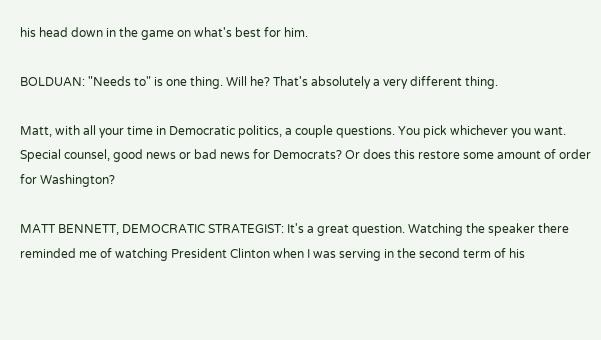his head down in the game on what's best for him.

BOLDUAN: "Needs to" is one thing. Will he? That's absolutely a very different thing.

Matt, with all your time in Democratic politics, a couple questions. You pick whichever you want. Special counsel, good news or bad news for Democrats? Or does this restore some amount of order for Washington?

MATT BENNETT, DEMOCRATIC STRATEGIST: It's a great question. Watching the speaker there reminded me of watching President Clinton when I was serving in the second term of his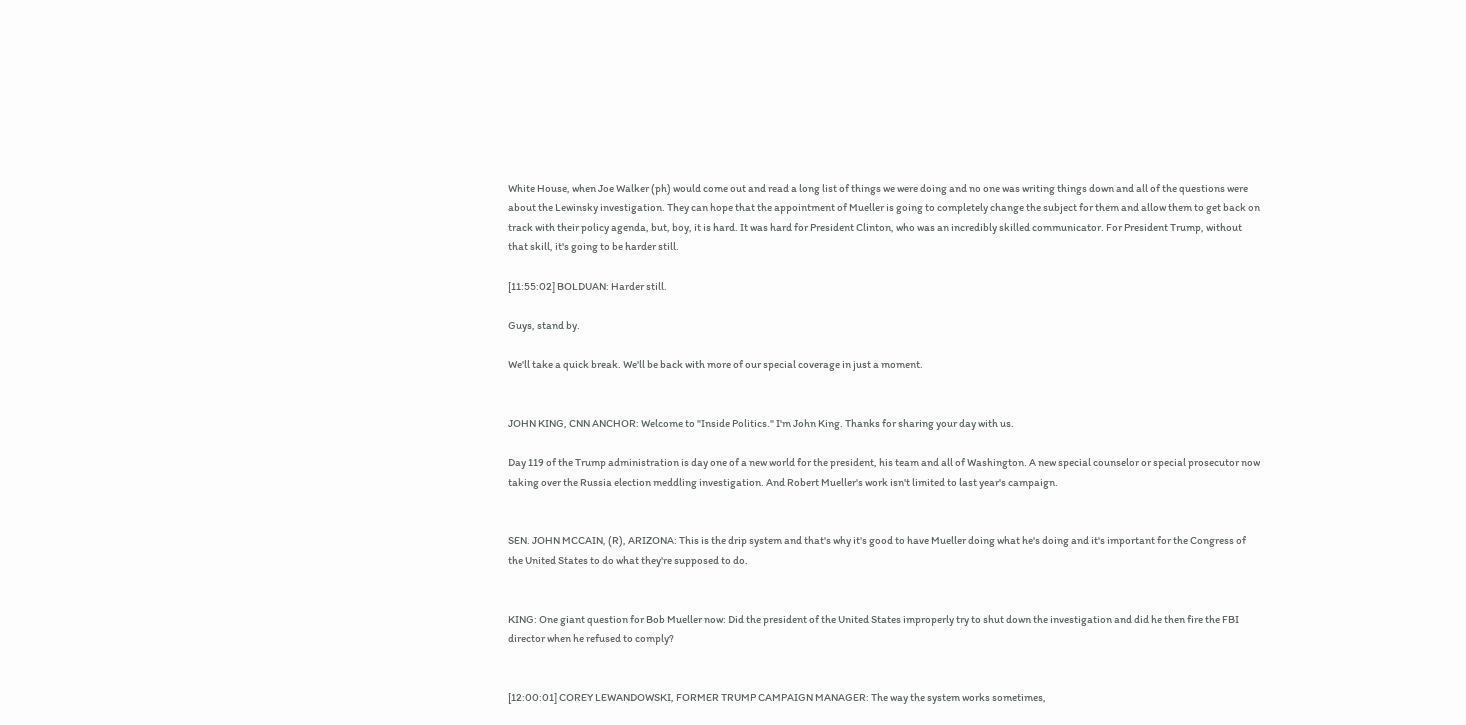White House, when Joe Walker (ph) would come out and read a long list of things we were doing and no one was writing things down and all of the questions were about the Lewinsky investigation. They can hope that the appointment of Mueller is going to completely change the subject for them and allow them to get back on track with their policy agenda, but, boy, it is hard. It was hard for President Clinton, who was an incredibly skilled communicator. For President Trump, without that skill, it's going to be harder still.

[11:55:02] BOLDUAN: Harder still.

Guys, stand by.

We'll take a quick break. We'll be back with more of our special coverage in just a moment.


JOHN KING, CNN ANCHOR: Welcome to "Inside Politics." I'm John King. Thanks for sharing your day with us.

Day 119 of the Trump administration is day one of a new world for the president, his team and all of Washington. A new special counselor or special prosecutor now taking over the Russia election meddling investigation. And Robert Mueller's work isn't limited to last year's campaign.


SEN. JOHN MCCAIN, (R), ARIZONA: This is the drip system and that's why it's good to have Mueller doing what he's doing and it's important for the Congress of the United States to do what they're supposed to do.


KING: One giant question for Bob Mueller now: Did the president of the United States improperly try to shut down the investigation and did he then fire the FBI director when he refused to comply?


[12:00:01] COREY LEWANDOWSKI, FORMER TRUMP CAMPAIGN MANAGER: The way the system works sometimes,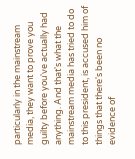particularly in the mainstream media, they want to prove you guilty before you've actually had anything. And that's what the mainstream media has tried to do to this president, is accused him of things that there's been no evidence of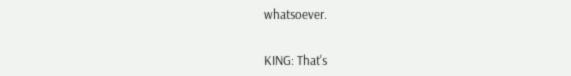whatsoever.


KING: That's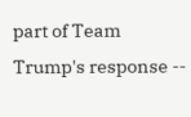part of Team Trump's response --